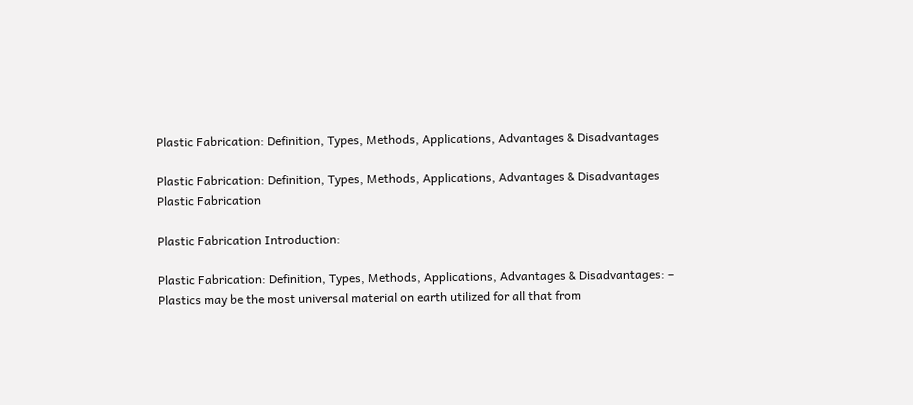Plastic Fabrication: Definition, Types, Methods, Applications, Advantages & Disadvantages

Plastic Fabrication: Definition, Types, Methods, Applications, Advantages & Disadvantages
Plastic Fabrication

Plastic Fabrication Introduction:

Plastic Fabrication: Definition, Types, Methods, Applications, Advantages & Disadvantages: – Plastics may be the most universal material on earth utilized for all that from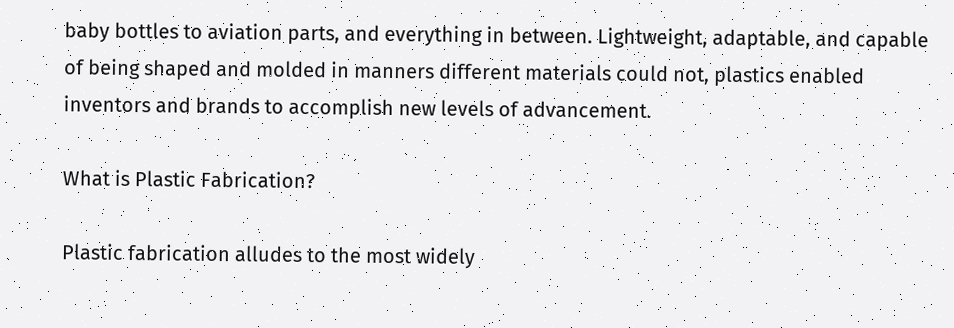baby bottles to aviation parts, and everything in between. Lightweight, adaptable, and capable of being shaped and molded in manners different materials could not, plastics enabled inventors and brands to accomplish new levels of advancement.

What is Plastic Fabrication?

Plastic fabrication alludes to the most widely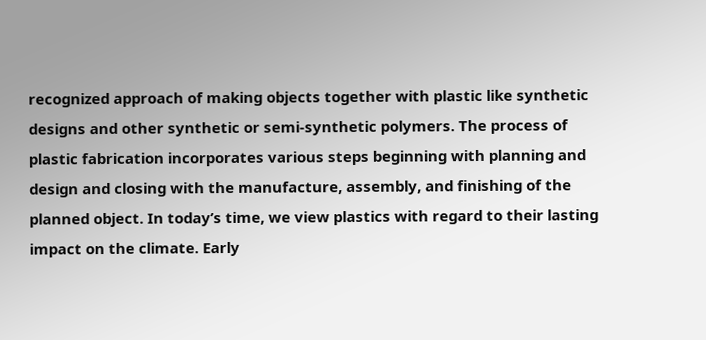recognized approach of making objects together with plastic like synthetic designs and other synthetic or semi-synthetic polymers. The process of plastic fabrication incorporates various steps beginning with planning and design and closing with the manufacture, assembly, and finishing of the planned object. In today’s time, we view plastics with regard to their lasting impact on the climate. Early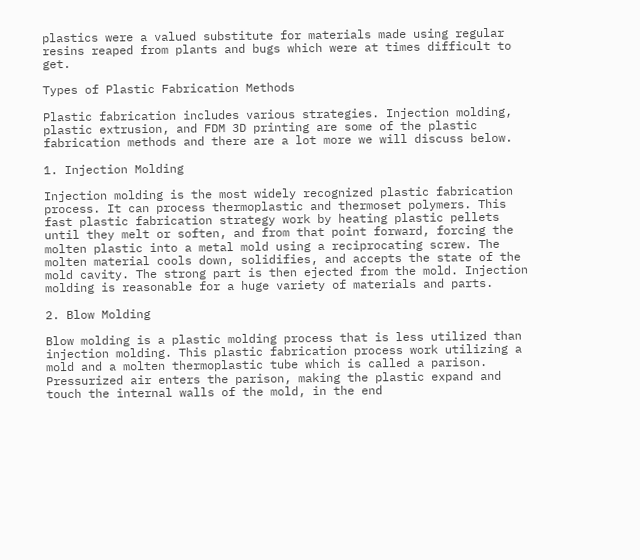plastics were a valued substitute for materials made using regular resins reaped from plants and bugs which were at times difficult to get.

Types of Plastic Fabrication Methods

Plastic fabrication includes various strategies. Injection molding, plastic extrusion, and FDM 3D printing are some of the plastic fabrication methods and there are a lot more we will discuss below.

1. Injection Molding

Injection molding is the most widely recognized plastic fabrication process. It can process thermoplastic and thermoset polymers. This fast plastic fabrication strategy work by heating plastic pellets until they melt or soften, and from that point forward, forcing the molten plastic into a metal mold using a reciprocating screw. The molten material cools down, solidifies, and accepts the state of the mold cavity. The strong part is then ejected from the mold. Injection molding is reasonable for a huge variety of materials and parts.

2. Blow Molding

Blow molding is a plastic molding process that is less utilized than injection molding. This plastic fabrication process work utilizing a mold and a molten thermoplastic tube which is called a parison. Pressurized air enters the parison, making the plastic expand and touch the internal walls of the mold, in the end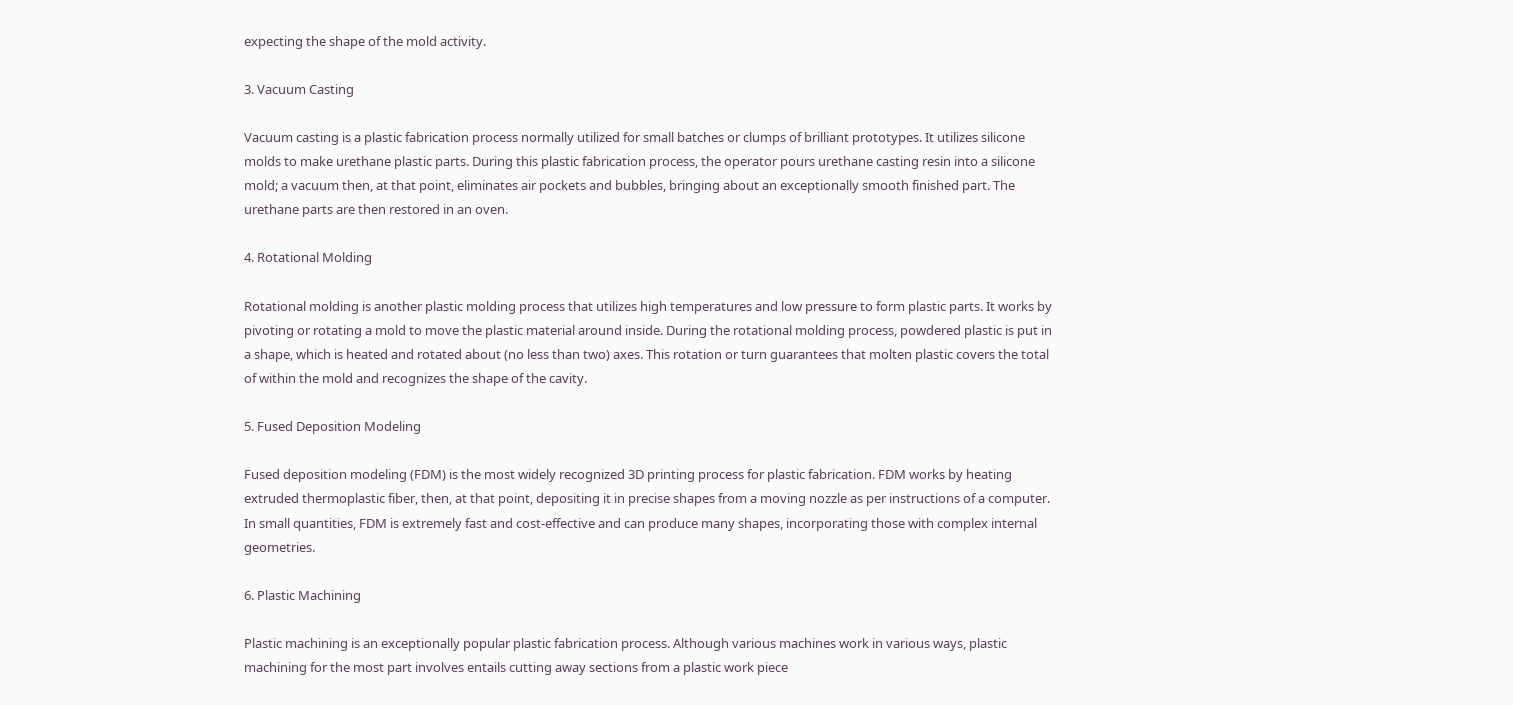expecting the shape of the mold activity.

3. Vacuum Casting

Vacuum casting is a plastic fabrication process normally utilized for small batches or clumps of brilliant prototypes. It utilizes silicone molds to make urethane plastic parts. During this plastic fabrication process, the operator pours urethane casting resin into a silicone mold; a vacuum then, at that point, eliminates air pockets and bubbles, bringing about an exceptionally smooth finished part. The urethane parts are then restored in an oven.

4. Rotational Molding

Rotational molding is another plastic molding process that utilizes high temperatures and low pressure to form plastic parts. It works by pivoting or rotating a mold to move the plastic material around inside. During the rotational molding process, powdered plastic is put in a shape, which is heated and rotated about (no less than two) axes. This rotation or turn guarantees that molten plastic covers the total of within the mold and recognizes the shape of the cavity.

5. Fused Deposition Modeling

Fused deposition modeling (FDM) is the most widely recognized 3D printing process for plastic fabrication. FDM works by heating extruded thermoplastic fiber, then, at that point, depositing it in precise shapes from a moving nozzle as per instructions of a computer. In small quantities, FDM is extremely fast and cost-effective and can produce many shapes, incorporating those with complex internal geometries.

6. Plastic Machining

Plastic machining is an exceptionally popular plastic fabrication process. Although various machines work in various ways, plastic machining for the most part involves entails cutting away sections from a plastic work piece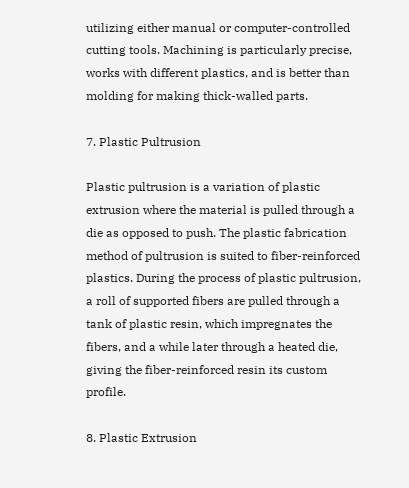utilizing either manual or computer-controlled cutting tools. Machining is particularly precise, works with different plastics, and is better than molding for making thick-walled parts.

7. Plastic Pultrusion

Plastic pultrusion is a variation of plastic extrusion where the material is pulled through a die as opposed to push. The plastic fabrication method of pultrusion is suited to fiber-reinforced plastics. During the process of plastic pultrusion, a roll of supported fibers are pulled through a tank of plastic resin, which impregnates the fibers, and a while later through a heated die, giving the fiber-reinforced resin its custom profile.

8. Plastic Extrusion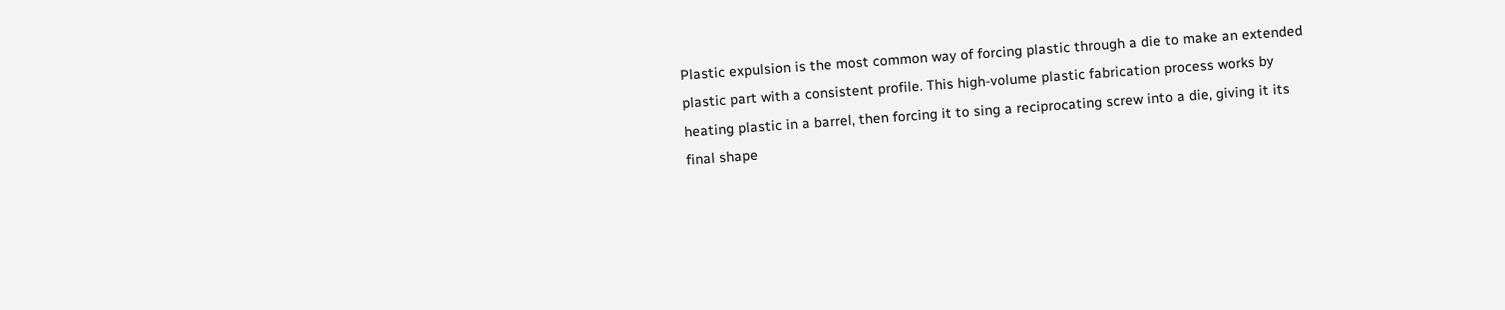Plastic expulsion is the most common way of forcing plastic through a die to make an extended plastic part with a consistent profile. This high-volume plastic fabrication process works by heating plastic in a barrel, then forcing it to sing a reciprocating screw into a die, giving it its final shape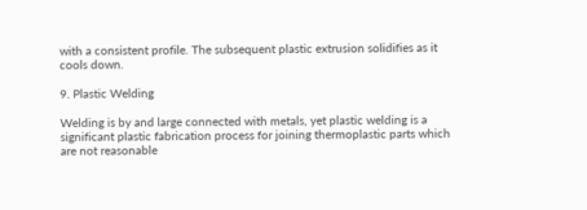with a consistent profile. The subsequent plastic extrusion solidifies as it cools down.

9. Plastic Welding

Welding is by and large connected with metals, yet plastic welding is a significant plastic fabrication process for joining thermoplastic parts which are not reasonable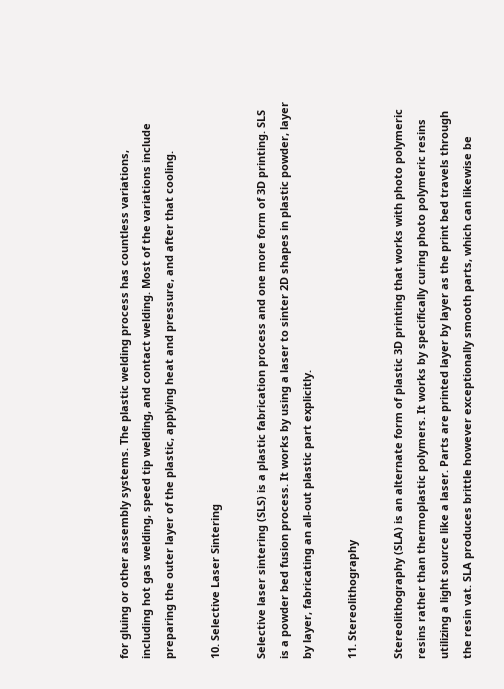for gluing or other assembly systems. The plastic welding process has countless variations, including hot gas welding, speed tip welding, and contact welding. Most of the variations include preparing the outer layer of the plastic, applying heat and pressure, and after that cooling.

10. Selective Laser Sintering

Selective laser sintering (SLS) is a plastic fabrication process and one more form of 3D printing. SLS is a powder bed fusion process. It works by using a laser to sinter 2D shapes in plastic powder, layer by layer, fabricating an all-out plastic part explicitly.

11. Stereolithography

Stereolithography (SLA) is an alternate form of plastic 3D printing that works with photo polymeric resins rather than thermoplastic polymers. It works by specifically curing photo polymeric resins utilizing a light source like a laser. Parts are printed layer by layer as the print bed travels through the resin vat. SLA produces brittle however exceptionally smooth parts, which can likewise be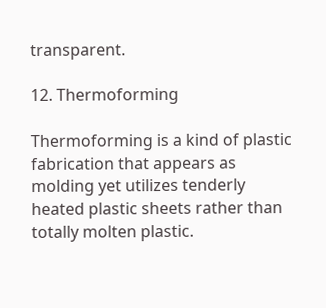transparent.

12. Thermoforming

Thermoforming is a kind of plastic fabrication that appears as molding yet utilizes tenderly heated plastic sheets rather than totally molten plastic.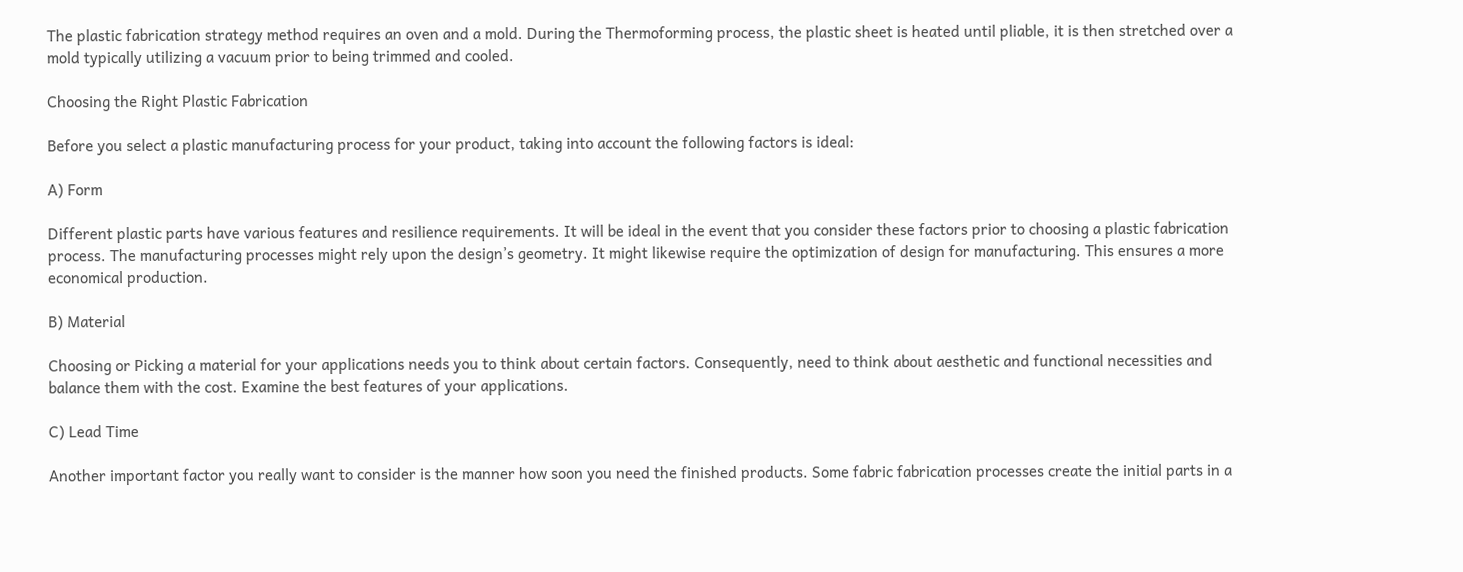The plastic fabrication strategy method requires an oven and a mold. During the Thermoforming process, the plastic sheet is heated until pliable, it is then stretched over a mold typically utilizing a vacuum prior to being trimmed and cooled.

Choosing the Right Plastic Fabrication

Before you select a plastic manufacturing process for your product, taking into account the following factors is ideal:

A) Form

Different plastic parts have various features and resilience requirements. It will be ideal in the event that you consider these factors prior to choosing a plastic fabrication process. The manufacturing processes might rely upon the design’s geometry. It might likewise require the optimization of design for manufacturing. This ensures a more economical production.

B) Material

Choosing or Picking a material for your applications needs you to think about certain factors. Consequently, need to think about aesthetic and functional necessities and balance them with the cost. Examine the best features of your applications.

C) Lead Time

Another important factor you really want to consider is the manner how soon you need the finished products. Some fabric fabrication processes create the initial parts in a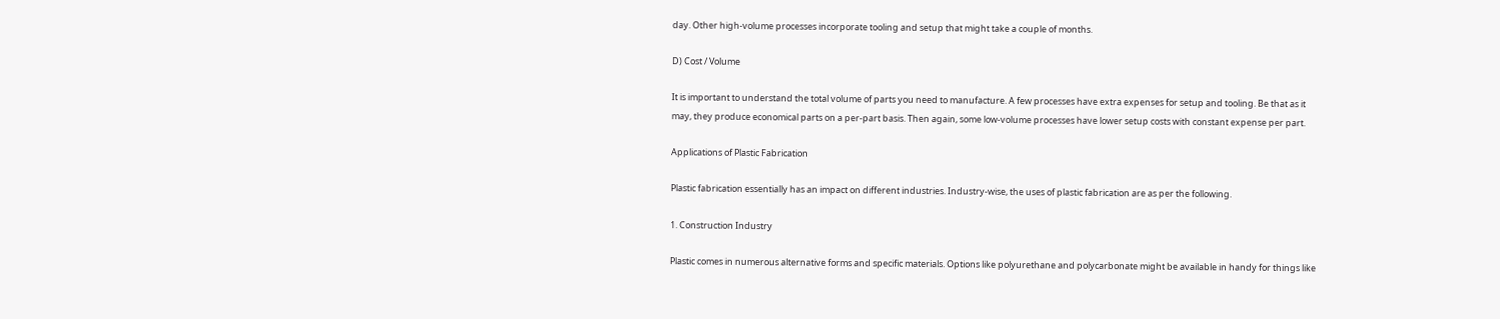day. Other high-volume processes incorporate tooling and setup that might take a couple of months.

D) Cost / Volume

It is important to understand the total volume of parts you need to manufacture. A few processes have extra expenses for setup and tooling. Be that as it may, they produce economical parts on a per-part basis. Then again, some low-volume processes have lower setup costs with constant expense per part.

Applications of Plastic Fabrication

Plastic fabrication essentially has an impact on different industries. Industry-wise, the uses of plastic fabrication are as per the following.

1. Construction Industry

Plastic comes in numerous alternative forms and specific materials. Options like polyurethane and polycarbonate might be available in handy for things like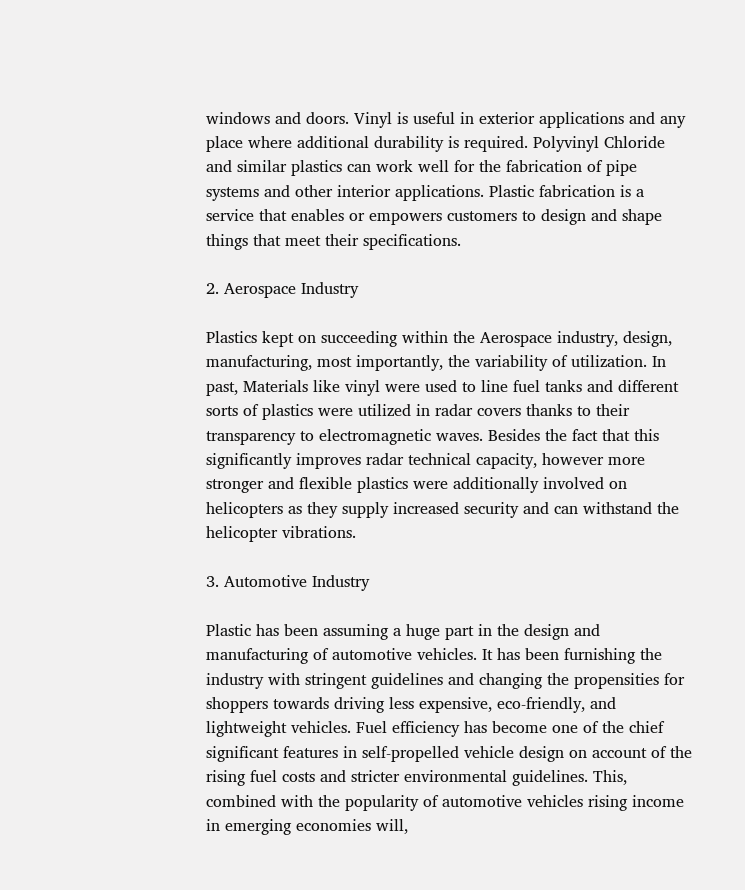windows and doors. Vinyl is useful in exterior applications and any place where additional durability is required. Polyvinyl Chloride and similar plastics can work well for the fabrication of pipe systems and other interior applications. Plastic fabrication is a service that enables or empowers customers to design and shape things that meet their specifications.

2. Aerospace Industry

Plastics kept on succeeding within the Aerospace industry, design, manufacturing, most importantly, the variability of utilization. In past, Materials like vinyl were used to line fuel tanks and different sorts of plastics were utilized in radar covers thanks to their transparency to electromagnetic waves. Besides the fact that this significantly improves radar technical capacity, however more stronger and flexible plastics were additionally involved on helicopters as they supply increased security and can withstand the helicopter vibrations.

3. Automotive Industry

Plastic has been assuming a huge part in the design and manufacturing of automotive vehicles. It has been furnishing the industry with stringent guidelines and changing the propensities for shoppers towards driving less expensive, eco-friendly, and lightweight vehicles. Fuel efficiency has become one of the chief significant features in self-propelled vehicle design on account of the rising fuel costs and stricter environmental guidelines. This, combined with the popularity of automotive vehicles rising income in emerging economies will,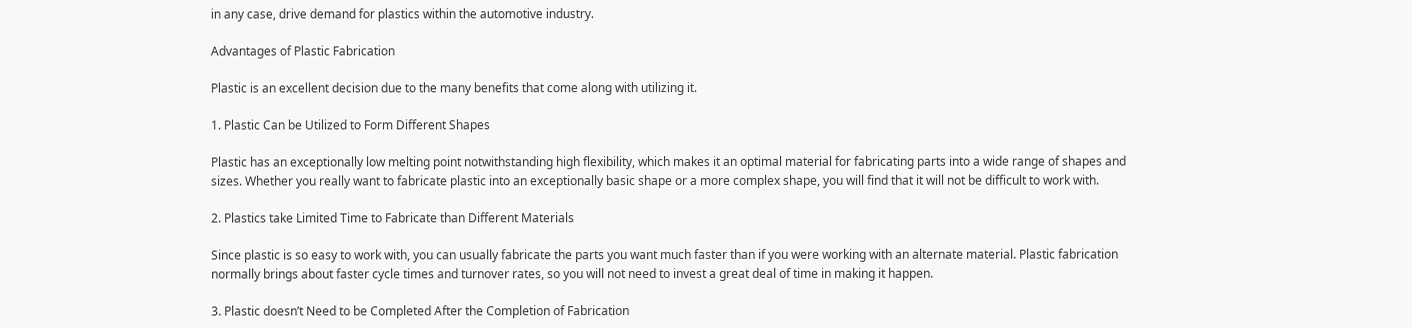in any case, drive demand for plastics within the automotive industry.

Advantages of Plastic Fabrication

Plastic is an excellent decision due to the many benefits that come along with utilizing it.

1. Plastic Can be Utilized to Form Different Shapes

Plastic has an exceptionally low melting point notwithstanding high flexibility, which makes it an optimal material for fabricating parts into a wide range of shapes and sizes. Whether you really want to fabricate plastic into an exceptionally basic shape or a more complex shape, you will find that it will not be difficult to work with.

2. Plastics take Limited Time to Fabricate than Different Materials

Since plastic is so easy to work with, you can usually fabricate the parts you want much faster than if you were working with an alternate material. Plastic fabrication normally brings about faster cycle times and turnover rates, so you will not need to invest a great deal of time in making it happen.

3. Plastic doesn’t Need to be Completed After the Completion of Fabrication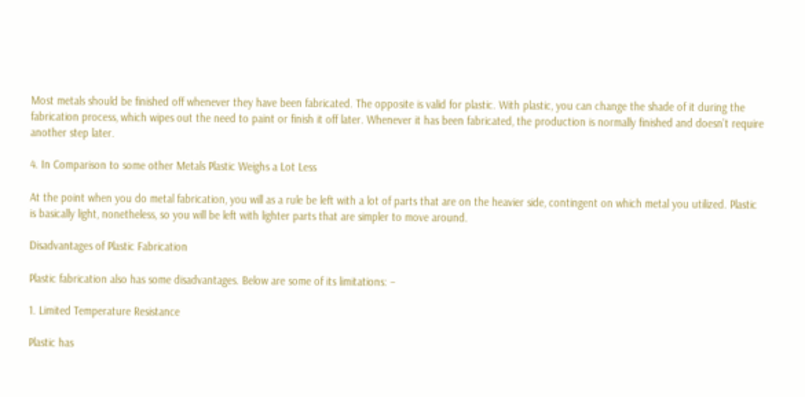Most metals should be finished off whenever they have been fabricated. The opposite is valid for plastic. With plastic, you can change the shade of it during the fabrication process, which wipes out the need to paint or finish it off later. Whenever it has been fabricated, the production is normally finished and doesn’t require another step later.

4. In Comparison to some other Metals Plastic Weighs a Lot Less

At the point when you do metal fabrication, you will as a rule be left with a lot of parts that are on the heavier side, contingent on which metal you utilized. Plastic is basically light, nonetheless, so you will be left with lighter parts that are simpler to move around.

Disadvantages of Plastic Fabrication

Plastic fabrication also has some disadvantages. Below are some of its limitations: –

1. Limited Temperature Resistance

Plastic has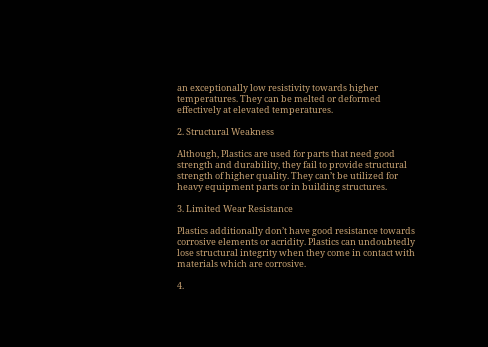an exceptionally low resistivity towards higher temperatures. They can be melted or deformed effectively at elevated temperatures.

2. Structural Weakness

Although, Plastics are used for parts that need good strength and durability, they fail to provide structural strength of higher quality. They can’t be utilized for heavy equipment parts or in building structures.

3. Limited Wear Resistance

Plastics additionally don’t have good resistance towards corrosive elements or acridity. Plastics can undoubtedly lose structural integrity when they come in contact with materials which are corrosive.

4.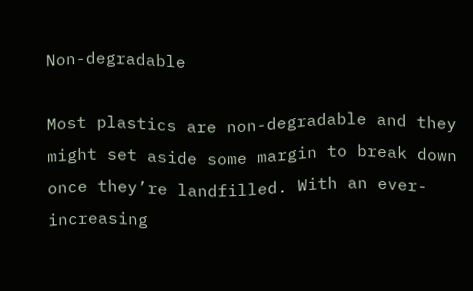Non-degradable

Most plastics are non-degradable and they might set aside some margin to break down once they’re landfilled. With an ever-increasing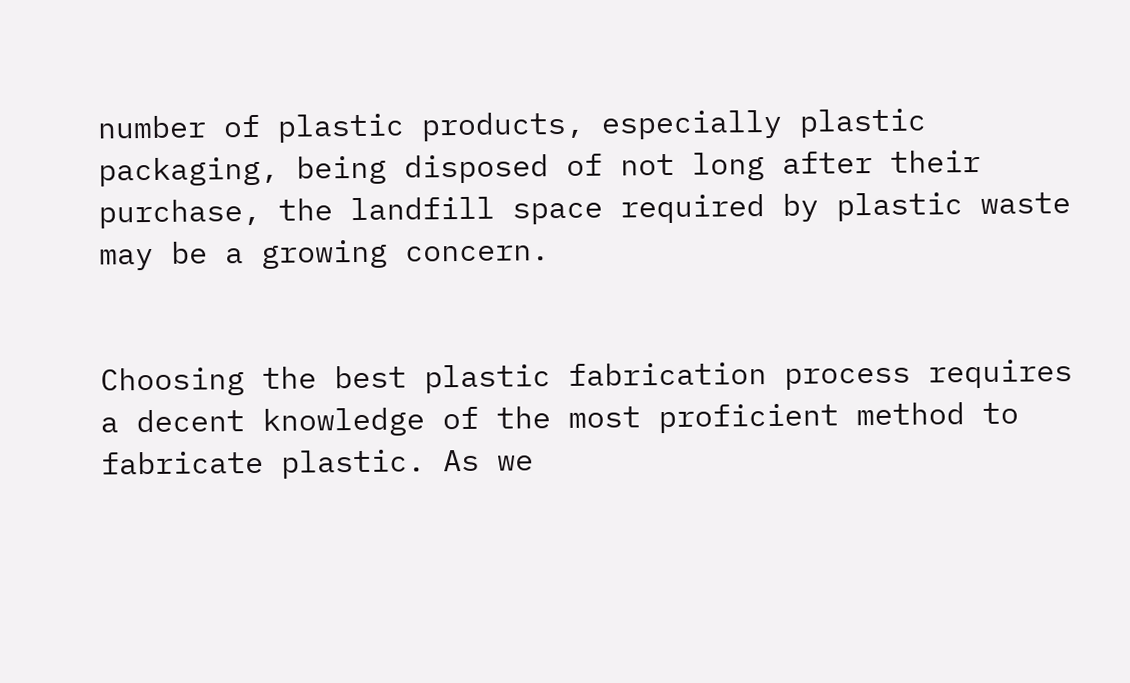number of plastic products, especially plastic packaging, being disposed of not long after their purchase, the landfill space required by plastic waste may be a growing concern.


Choosing the best plastic fabrication process requires a decent knowledge of the most proficient method to fabricate plastic. As we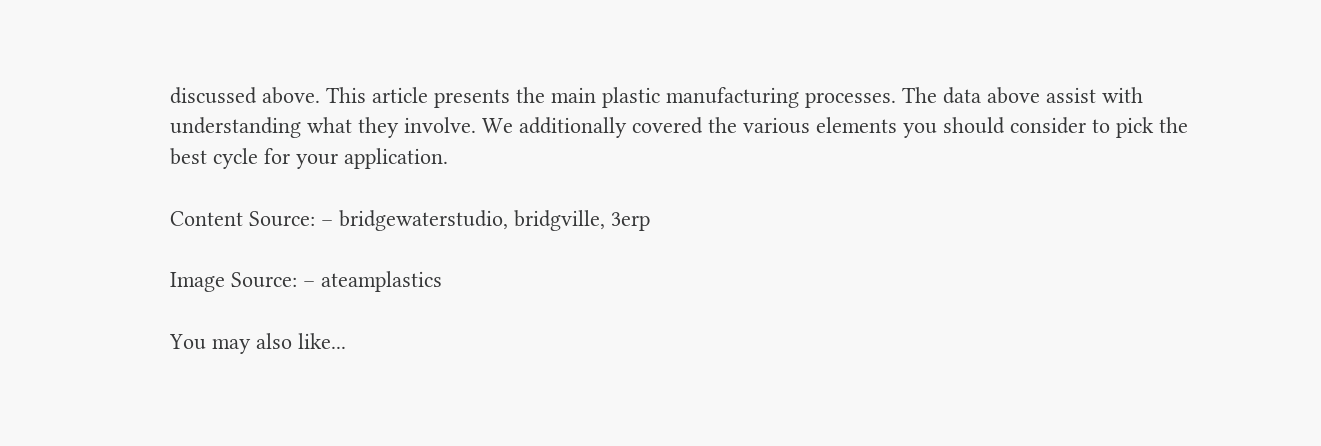discussed above. This article presents the main plastic manufacturing processes. The data above assist with understanding what they involve. We additionally covered the various elements you should consider to pick the best cycle for your application.

Content Source: – bridgewaterstudio, bridgville, 3erp

Image Source: – ateamplastics

You may also like...